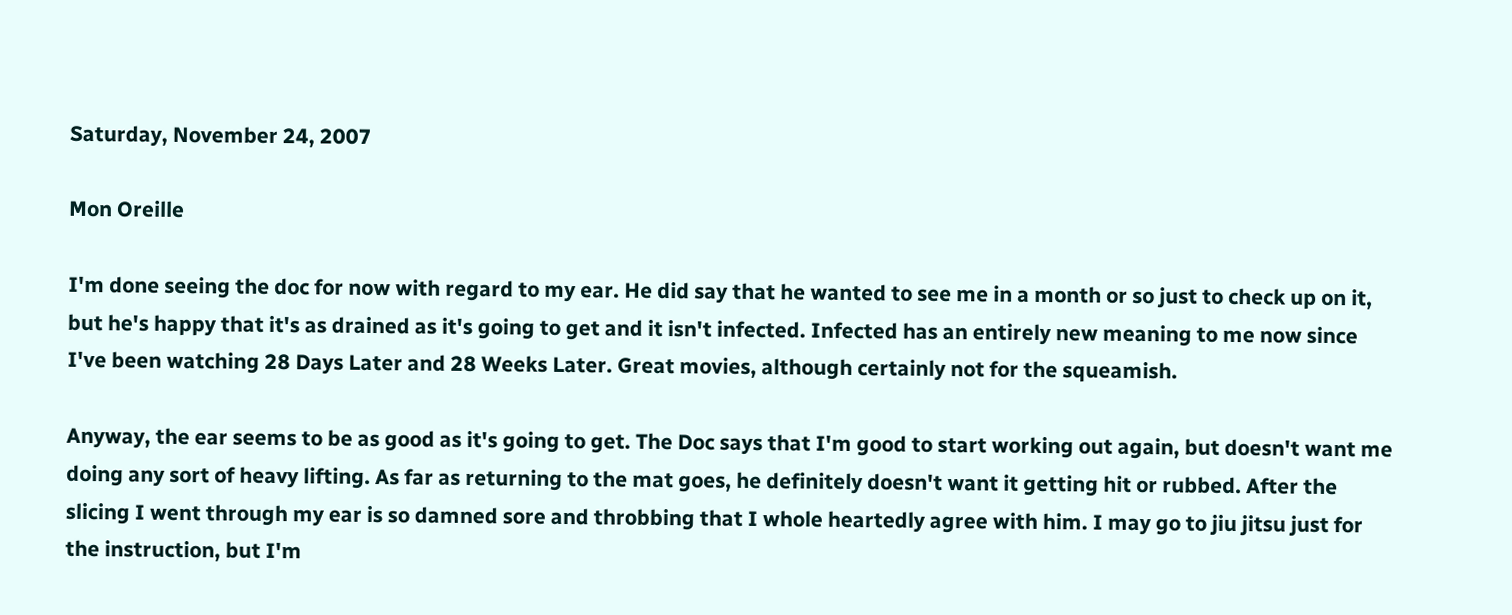Saturday, November 24, 2007

Mon Oreille

I'm done seeing the doc for now with regard to my ear. He did say that he wanted to see me in a month or so just to check up on it, but he's happy that it's as drained as it's going to get and it isn't infected. Infected has an entirely new meaning to me now since I've been watching 28 Days Later and 28 Weeks Later. Great movies, although certainly not for the squeamish.

Anyway, the ear seems to be as good as it's going to get. The Doc says that I'm good to start working out again, but doesn't want me doing any sort of heavy lifting. As far as returning to the mat goes, he definitely doesn't want it getting hit or rubbed. After the slicing I went through my ear is so damned sore and throbbing that I whole heartedly agree with him. I may go to jiu jitsu just for the instruction, but I'm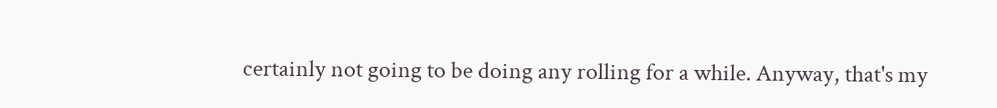certainly not going to be doing any rolling for a while. Anyway, that's my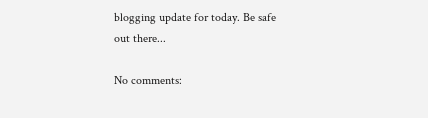blogging update for today. Be safe out there...

No comments: